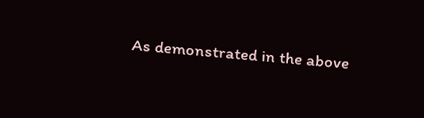As demonstrated in the above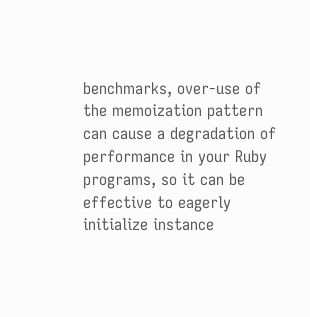benchmarks, over-use of the memoization pattern can cause a degradation of performance in your Ruby programs, so it can be effective to eagerly initialize instance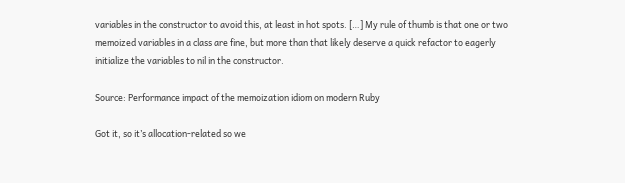variables in the constructor to avoid this, at least in hot spots. […] My rule of thumb is that one or two memoized variables in a class are fine, but more than that likely deserve a quick refactor to eagerly initialize the variables to nil in the constructor.

Source: Performance impact of the memoization idiom on modern Ruby

Got it, so it’s allocation-related so we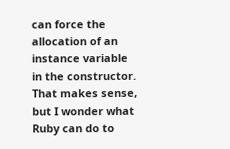can force the allocation of an instance variable in the constructor. That makes sense, but I wonder what Ruby can do to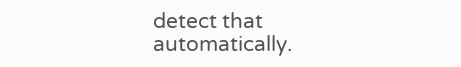detect that automatically.